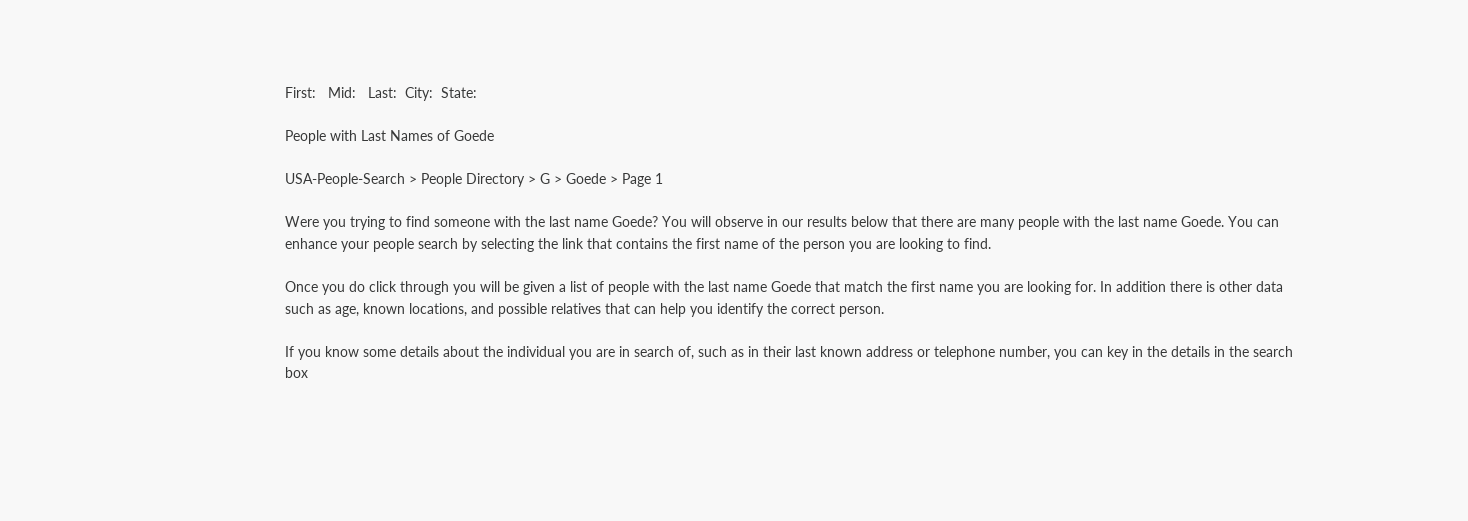First:   Mid:   Last:  City:  State:

People with Last Names of Goede

USA-People-Search > People Directory > G > Goede > Page 1

Were you trying to find someone with the last name Goede? You will observe in our results below that there are many people with the last name Goede. You can enhance your people search by selecting the link that contains the first name of the person you are looking to find.

Once you do click through you will be given a list of people with the last name Goede that match the first name you are looking for. In addition there is other data such as age, known locations, and possible relatives that can help you identify the correct person.

If you know some details about the individual you are in search of, such as in their last known address or telephone number, you can key in the details in the search box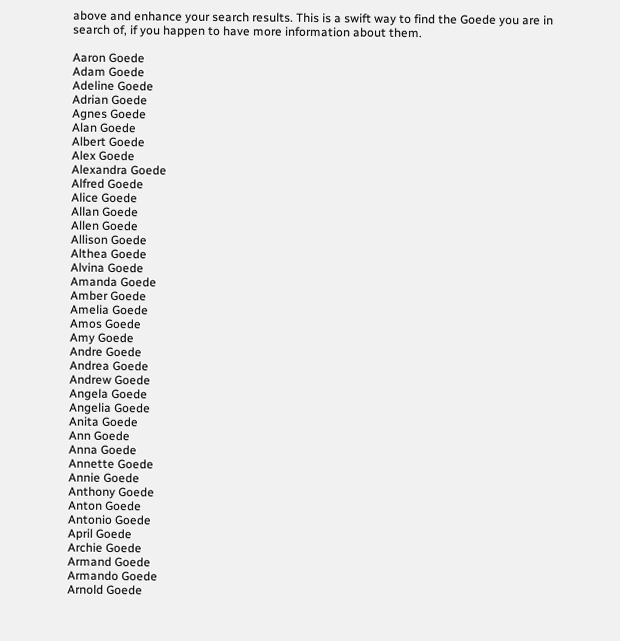above and enhance your search results. This is a swift way to find the Goede you are in search of, if you happen to have more information about them.

Aaron Goede
Adam Goede
Adeline Goede
Adrian Goede
Agnes Goede
Alan Goede
Albert Goede
Alex Goede
Alexandra Goede
Alfred Goede
Alice Goede
Allan Goede
Allen Goede
Allison Goede
Althea Goede
Alvina Goede
Amanda Goede
Amber Goede
Amelia Goede
Amos Goede
Amy Goede
Andre Goede
Andrea Goede
Andrew Goede
Angela Goede
Angelia Goede
Anita Goede
Ann Goede
Anna Goede
Annette Goede
Annie Goede
Anthony Goede
Anton Goede
Antonio Goede
April Goede
Archie Goede
Armand Goede
Armando Goede
Arnold Goede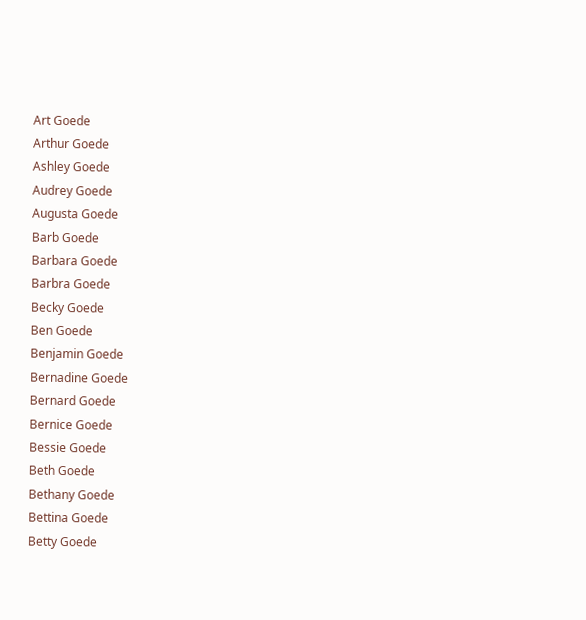Art Goede
Arthur Goede
Ashley Goede
Audrey Goede
Augusta Goede
Barb Goede
Barbara Goede
Barbra Goede
Becky Goede
Ben Goede
Benjamin Goede
Bernadine Goede
Bernard Goede
Bernice Goede
Bessie Goede
Beth Goede
Bethany Goede
Bettina Goede
Betty Goede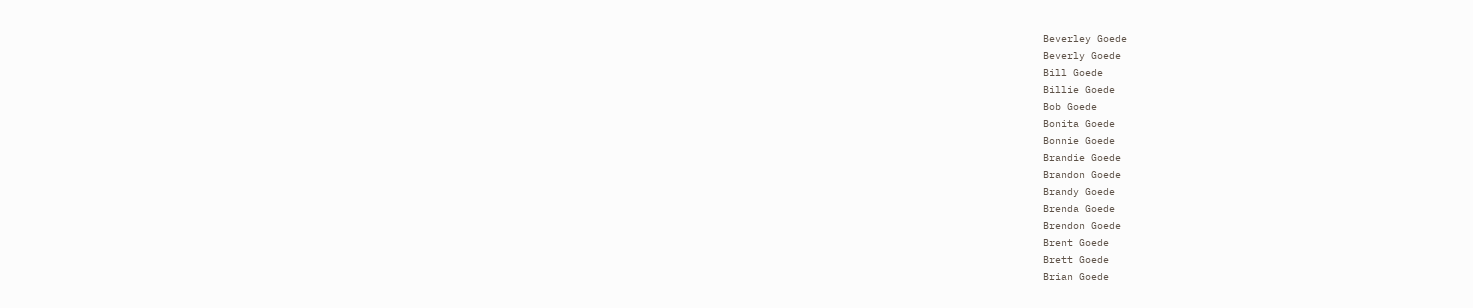Beverley Goede
Beverly Goede
Bill Goede
Billie Goede
Bob Goede
Bonita Goede
Bonnie Goede
Brandie Goede
Brandon Goede
Brandy Goede
Brenda Goede
Brendon Goede
Brent Goede
Brett Goede
Brian Goede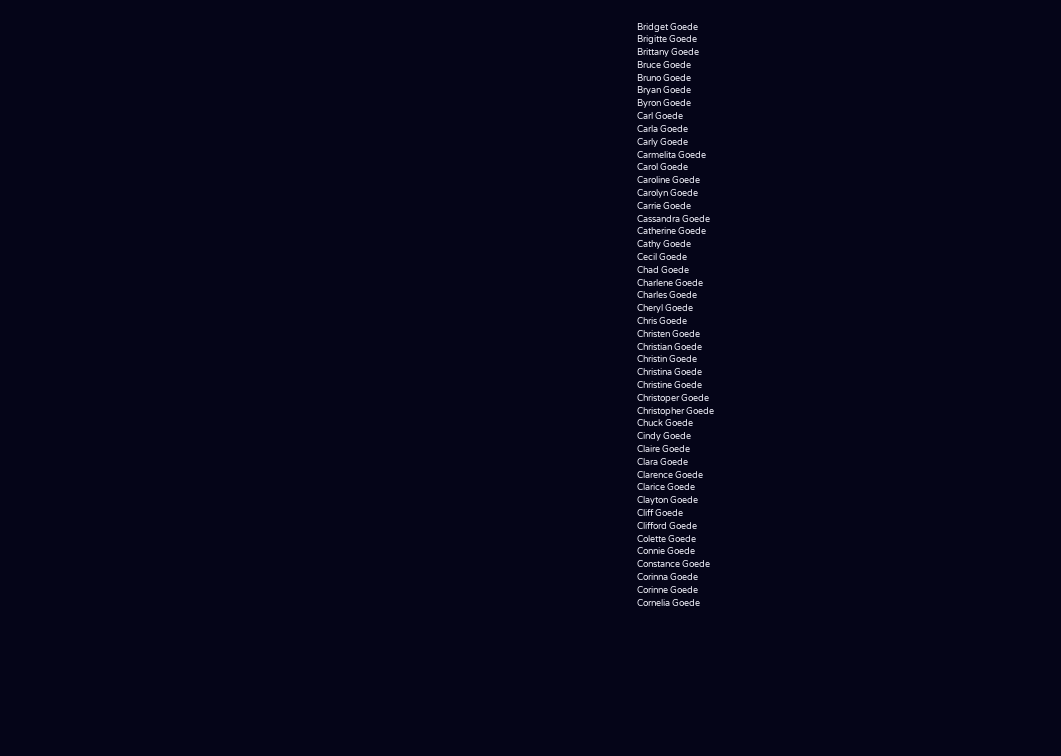Bridget Goede
Brigitte Goede
Brittany Goede
Bruce Goede
Bruno Goede
Bryan Goede
Byron Goede
Carl Goede
Carla Goede
Carly Goede
Carmelita Goede
Carol Goede
Caroline Goede
Carolyn Goede
Carrie Goede
Cassandra Goede
Catherine Goede
Cathy Goede
Cecil Goede
Chad Goede
Charlene Goede
Charles Goede
Cheryl Goede
Chris Goede
Christen Goede
Christian Goede
Christin Goede
Christina Goede
Christine Goede
Christoper Goede
Christopher Goede
Chuck Goede
Cindy Goede
Claire Goede
Clara Goede
Clarence Goede
Clarice Goede
Clayton Goede
Cliff Goede
Clifford Goede
Colette Goede
Connie Goede
Constance Goede
Corinna Goede
Corinne Goede
Cornelia Goede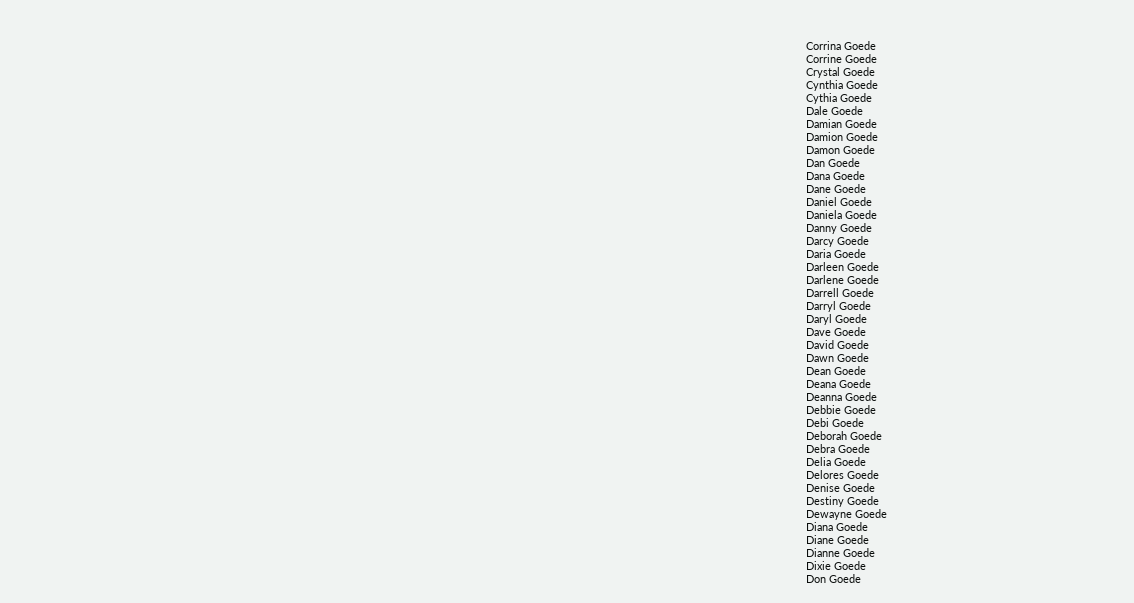Corrina Goede
Corrine Goede
Crystal Goede
Cynthia Goede
Cythia Goede
Dale Goede
Damian Goede
Damion Goede
Damon Goede
Dan Goede
Dana Goede
Dane Goede
Daniel Goede
Daniela Goede
Danny Goede
Darcy Goede
Daria Goede
Darleen Goede
Darlene Goede
Darrell Goede
Darryl Goede
Daryl Goede
Dave Goede
David Goede
Dawn Goede
Dean Goede
Deana Goede
Deanna Goede
Debbie Goede
Debi Goede
Deborah Goede
Debra Goede
Delia Goede
Delores Goede
Denise Goede
Destiny Goede
Dewayne Goede
Diana Goede
Diane Goede
Dianne Goede
Dixie Goede
Don Goede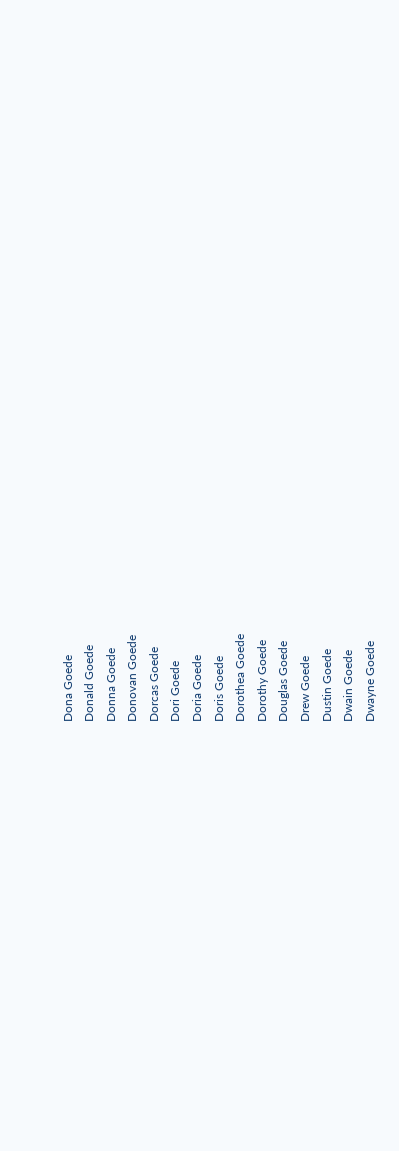Dona Goede
Donald Goede
Donna Goede
Donovan Goede
Dorcas Goede
Dori Goede
Doria Goede
Doris Goede
Dorothea Goede
Dorothy Goede
Douglas Goede
Drew Goede
Dustin Goede
Dwain Goede
Dwayne Goede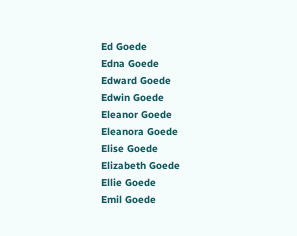Ed Goede
Edna Goede
Edward Goede
Edwin Goede
Eleanor Goede
Eleanora Goede
Elise Goede
Elizabeth Goede
Ellie Goede
Emil Goede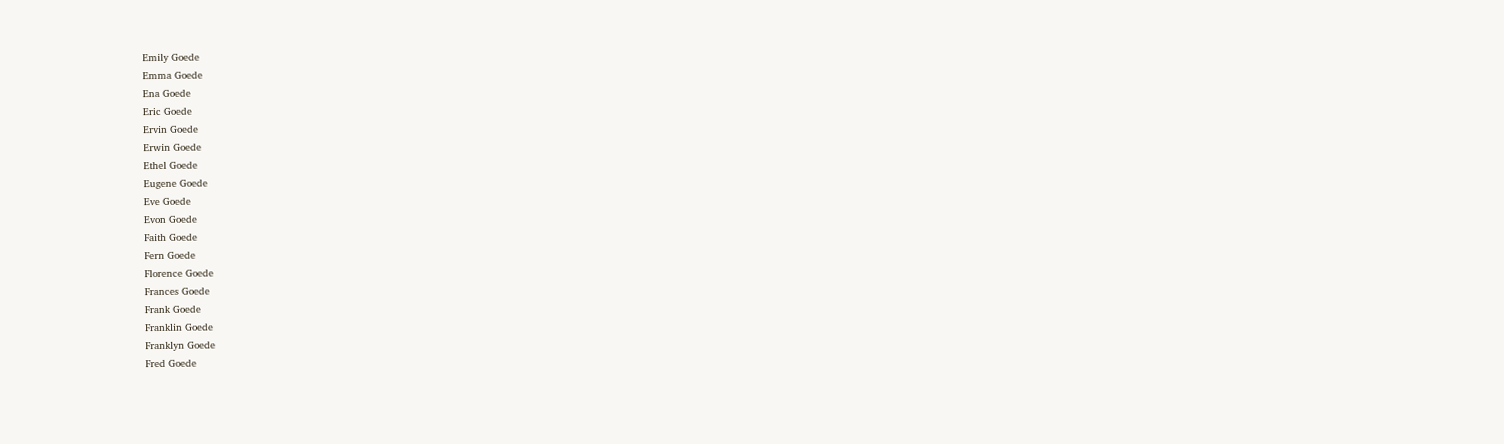Emily Goede
Emma Goede
Ena Goede
Eric Goede
Ervin Goede
Erwin Goede
Ethel Goede
Eugene Goede
Eve Goede
Evon Goede
Faith Goede
Fern Goede
Florence Goede
Frances Goede
Frank Goede
Franklin Goede
Franklyn Goede
Fred Goede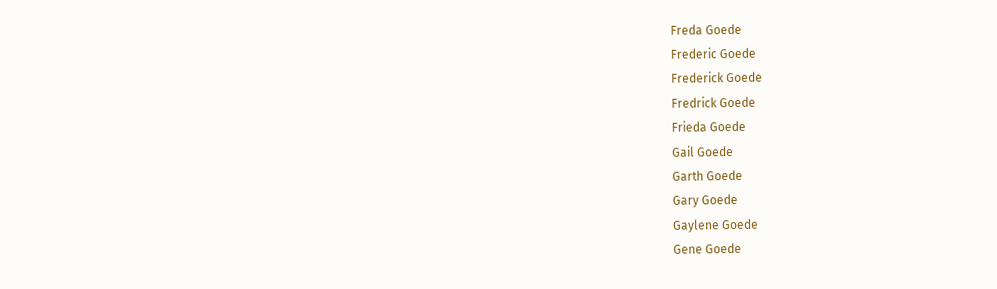Freda Goede
Frederic Goede
Frederick Goede
Fredrick Goede
Frieda Goede
Gail Goede
Garth Goede
Gary Goede
Gaylene Goede
Gene Goede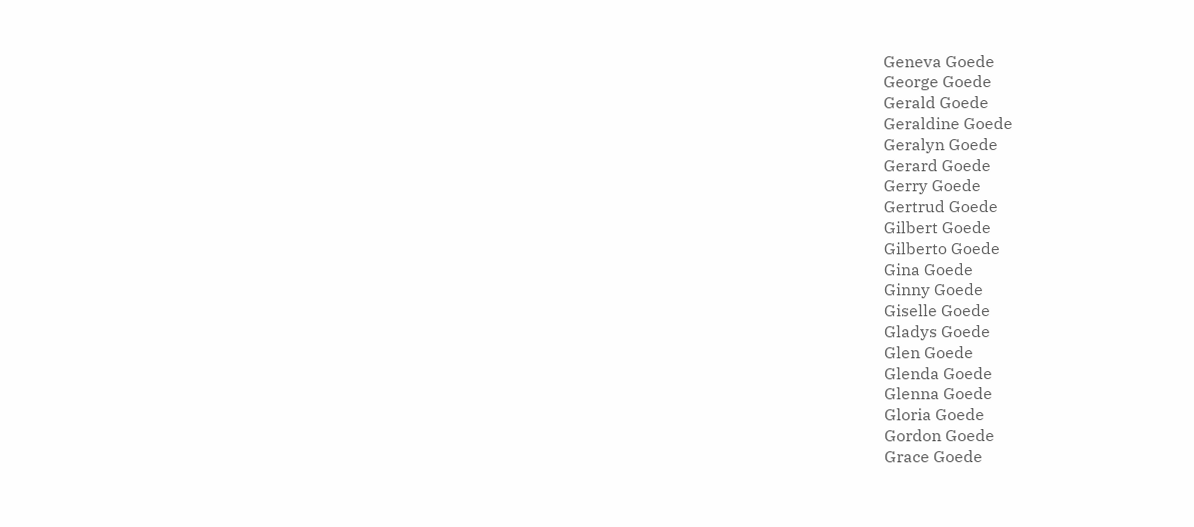Geneva Goede
George Goede
Gerald Goede
Geraldine Goede
Geralyn Goede
Gerard Goede
Gerry Goede
Gertrud Goede
Gilbert Goede
Gilberto Goede
Gina Goede
Ginny Goede
Giselle Goede
Gladys Goede
Glen Goede
Glenda Goede
Glenna Goede
Gloria Goede
Gordon Goede
Grace Goede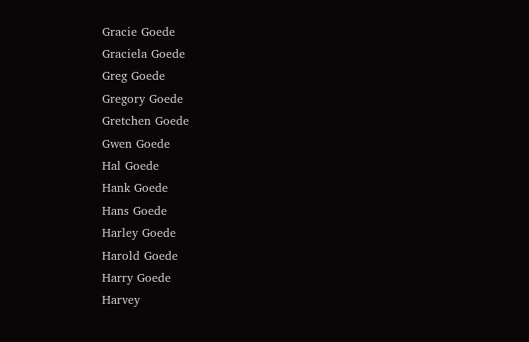Gracie Goede
Graciela Goede
Greg Goede
Gregory Goede
Gretchen Goede
Gwen Goede
Hal Goede
Hank Goede
Hans Goede
Harley Goede
Harold Goede
Harry Goede
Harvey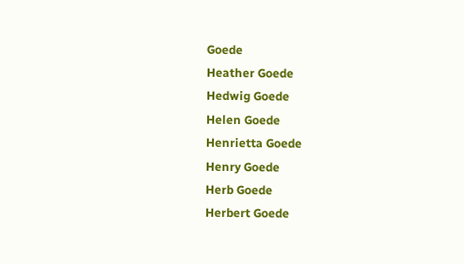Goede
Heather Goede
Hedwig Goede
Helen Goede
Henrietta Goede
Henry Goede
Herb Goede
Herbert Goede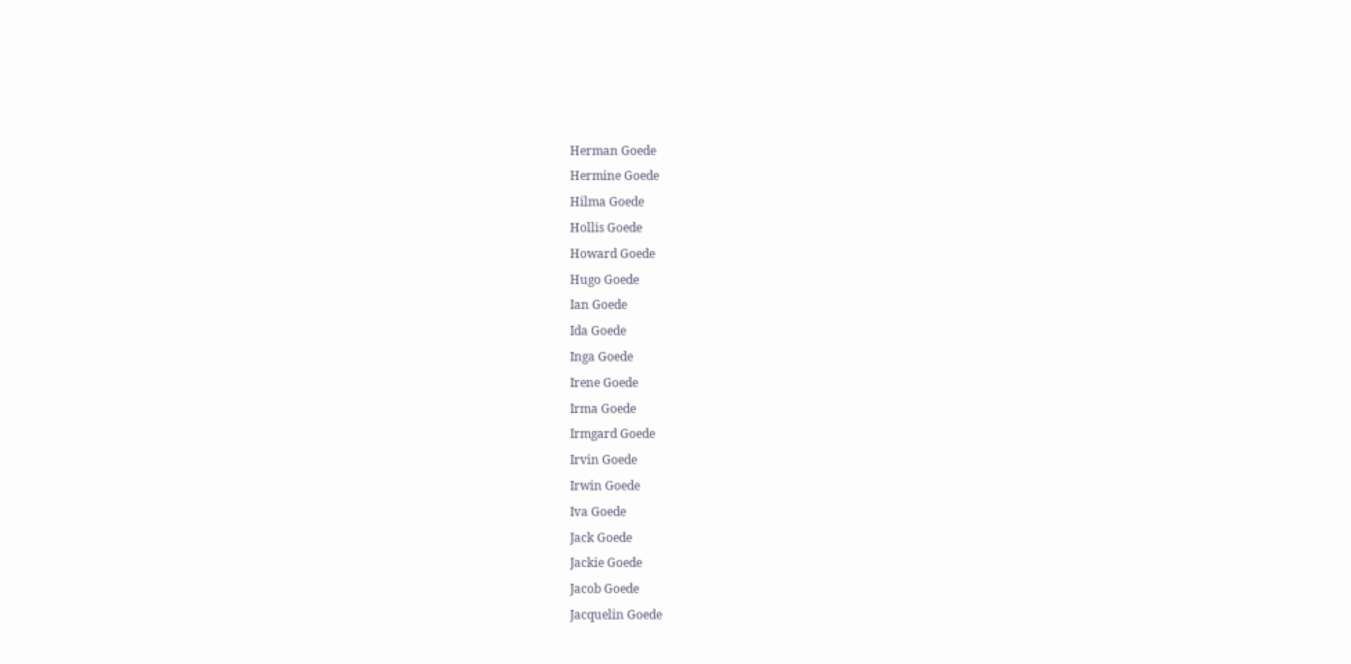Herman Goede
Hermine Goede
Hilma Goede
Hollis Goede
Howard Goede
Hugo Goede
Ian Goede
Ida Goede
Inga Goede
Irene Goede
Irma Goede
Irmgard Goede
Irvin Goede
Irwin Goede
Iva Goede
Jack Goede
Jackie Goede
Jacob Goede
Jacquelin Goede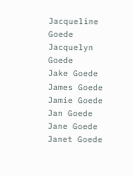Jacqueline Goede
Jacquelyn Goede
Jake Goede
James Goede
Jamie Goede
Jan Goede
Jane Goede
Janet Goede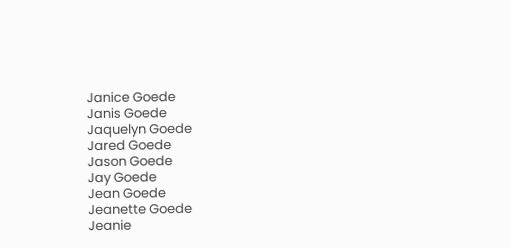Janice Goede
Janis Goede
Jaquelyn Goede
Jared Goede
Jason Goede
Jay Goede
Jean Goede
Jeanette Goede
Jeanie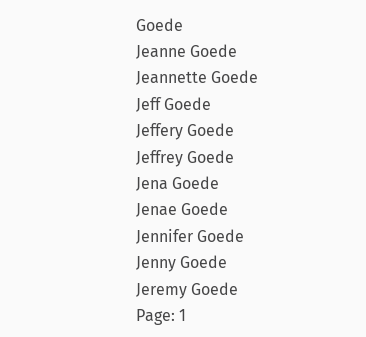Goede
Jeanne Goede
Jeannette Goede
Jeff Goede
Jeffery Goede
Jeffrey Goede
Jena Goede
Jenae Goede
Jennifer Goede
Jenny Goede
Jeremy Goede
Page: 1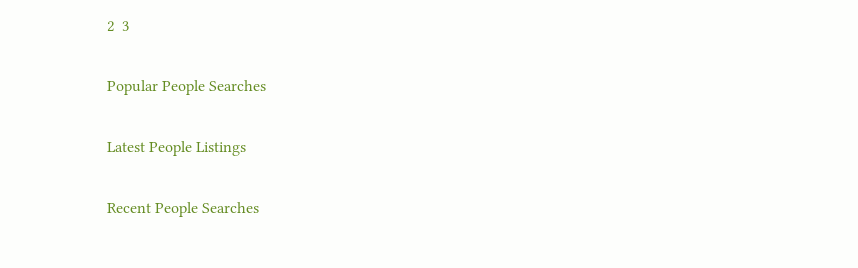2  3

Popular People Searches

Latest People Listings

Recent People Searches